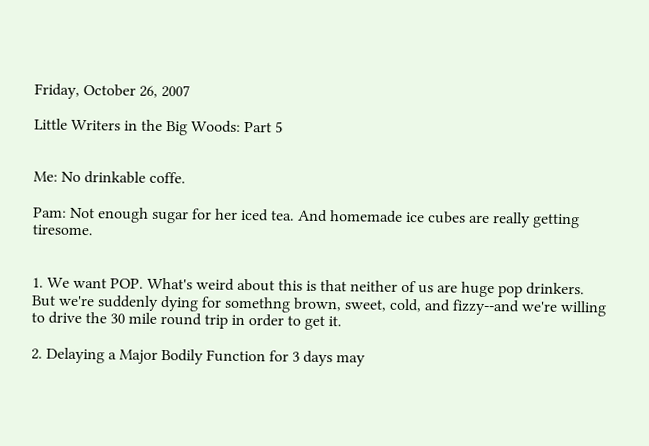Friday, October 26, 2007

Little Writers in the Big Woods: Part 5


Me: No drinkable coffe.

Pam: Not enough sugar for her iced tea. And homemade ice cubes are really getting tiresome.


1. We want POP. What's weird about this is that neither of us are huge pop drinkers. But we're suddenly dying for somethng brown, sweet, cold, and fizzy--and we're willing to drive the 30 mile round trip in order to get it.

2. Delaying a Major Bodily Function for 3 days may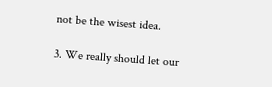not be the wisest idea.

3. We really should let our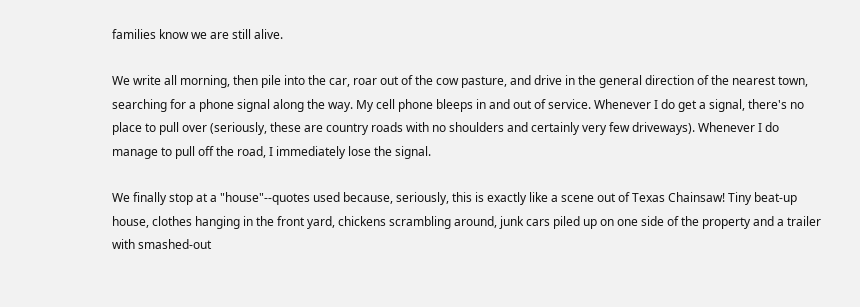families know we are still alive.

We write all morning, then pile into the car, roar out of the cow pasture, and drive in the general direction of the nearest town, searching for a phone signal along the way. My cell phone bleeps in and out of service. Whenever I do get a signal, there's no place to pull over (seriously, these are country roads with no shoulders and certainly very few driveways). Whenever I do manage to pull off the road, I immediately lose the signal.

We finally stop at a "house"--quotes used because, seriously, this is exactly like a scene out of Texas Chainsaw! Tiny beat-up house, clothes hanging in the front yard, chickens scrambling around, junk cars piled up on one side of the property and a trailer with smashed-out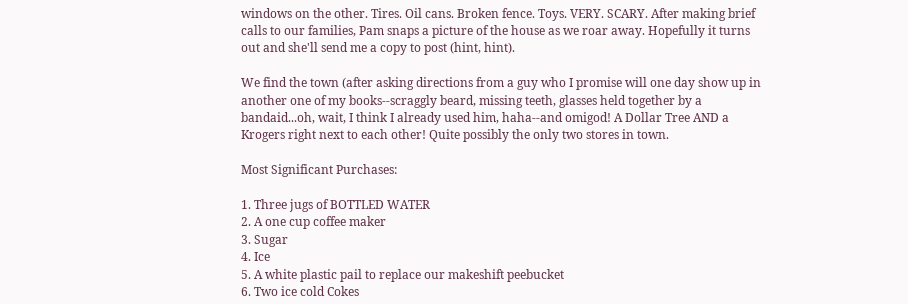windows on the other. Tires. Oil cans. Broken fence. Toys. VERY. SCARY. After making brief calls to our families, Pam snaps a picture of the house as we roar away. Hopefully it turns out and she'll send me a copy to post (hint, hint).

We find the town (after asking directions from a guy who I promise will one day show up in another one of my books--scraggly beard, missing teeth, glasses held together by a bandaid...oh, wait, I think I already used him, haha--and omigod! A Dollar Tree AND a Krogers right next to each other! Quite possibly the only two stores in town.

Most Significant Purchases:

1. Three jugs of BOTTLED WATER
2. A one cup coffee maker
3. Sugar
4. Ice
5. A white plastic pail to replace our makeshift peebucket
6. Two ice cold Cokes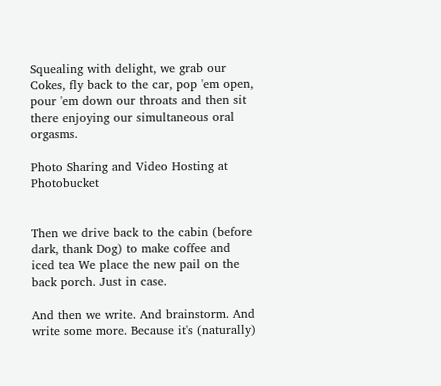Squealing with delight, we grab our Cokes, fly back to the car, pop 'em open, pour 'em down our throats and then sit there enjoying our simultaneous oral orgasms.

Photo Sharing and Video Hosting at Photobucket


Then we drive back to the cabin (before dark, thank Dog) to make coffee and iced tea We place the new pail on the back porch. Just in case.

And then we write. And brainstorm. And write some more. Because it's (naturally)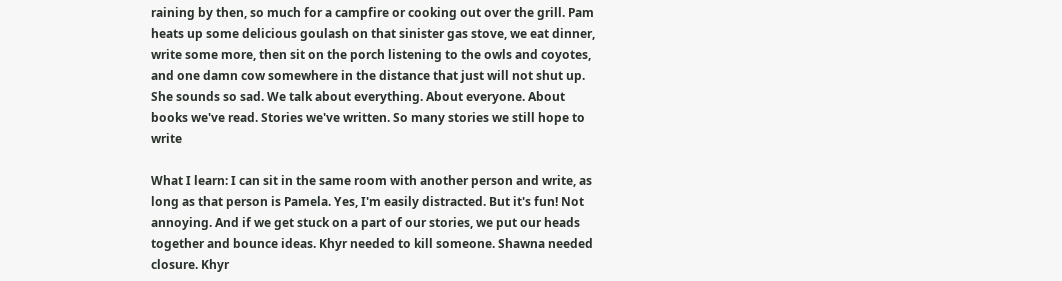raining by then, so much for a campfire or cooking out over the grill. Pam heats up some delicious goulash on that sinister gas stove, we eat dinner, write some more, then sit on the porch listening to the owls and coyotes, and one damn cow somewhere in the distance that just will not shut up. She sounds so sad. We talk about everything. About everyone. About books we've read. Stories we've written. So many stories we still hope to write

What I learn: I can sit in the same room with another person and write, as long as that person is Pamela. Yes, I'm easily distracted. But it's fun! Not annoying. And if we get stuck on a part of our stories, we put our heads together and bounce ideas. Khyr needed to kill someone. Shawna needed closure. Khyr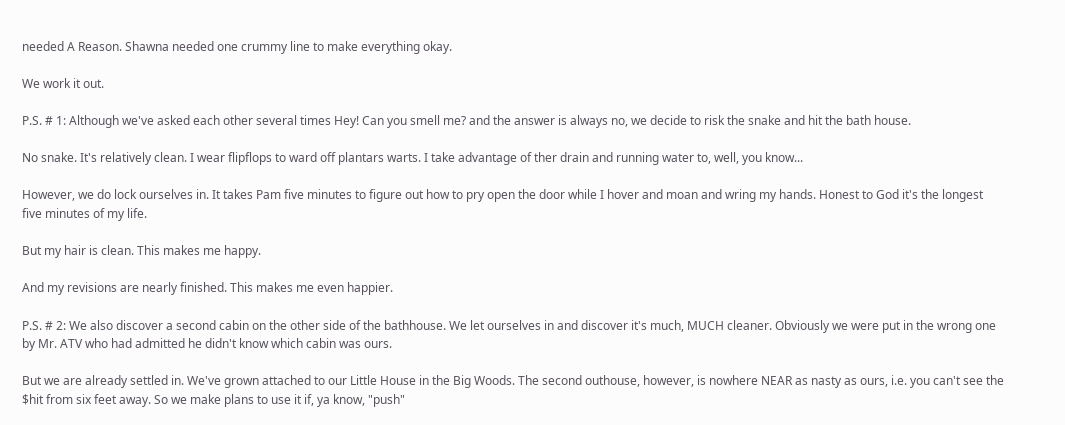needed A Reason. Shawna needed one crummy line to make everything okay.

We work it out.

P.S. # 1: Although we've asked each other several times Hey! Can you smell me? and the answer is always no, we decide to risk the snake and hit the bath house.

No snake. It's relatively clean. I wear flipflops to ward off plantars warts. I take advantage of ther drain and running water to, well, you know...

However, we do lock ourselves in. It takes Pam five minutes to figure out how to pry open the door while I hover and moan and wring my hands. Honest to God it's the longest five minutes of my life.

But my hair is clean. This makes me happy.

And my revisions are nearly finished. This makes me even happier.

P.S. # 2: We also discover a second cabin on the other side of the bathhouse. We let ourselves in and discover it's much, MUCH cleaner. Obviously we were put in the wrong one by Mr. ATV who had admitted he didn't know which cabin was ours.

But we are already settled in. We've grown attached to our Little House in the Big Woods. The second outhouse, however, is nowhere NEAR as nasty as ours, i.e. you can't see the $hit from six feet away. So we make plans to use it if, ya know, "push"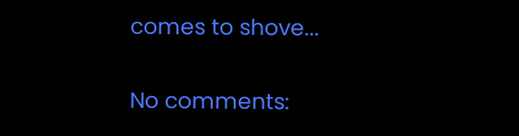comes to shove...

No comments: